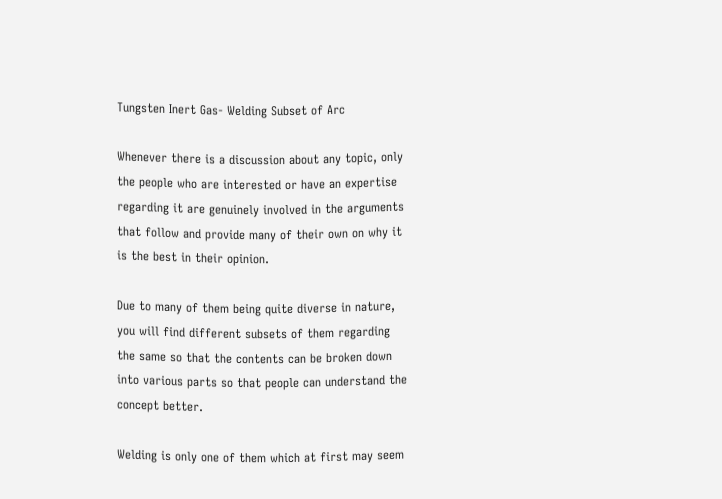Tungsten Inert Gas- Welding Subset of Arc

Whenever there is a discussion about any topic, only the people who are interested or have an expertise regarding it are genuinely involved in the arguments that follow and provide many of their own on why it is the best in their opinion.

Due to many of them being quite diverse in nature, you will find different subsets of them regarding the same so that the contents can be broken down into various parts so that people can understand the concept better.

Welding is only one of them which at first may seem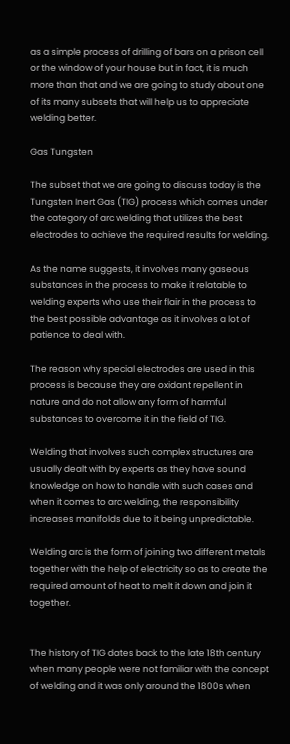as a simple process of drilling of bars on a prison cell or the window of your house but in fact, it is much more than that and we are going to study about one of its many subsets that will help us to appreciate welding better.

Gas Tungsten

The subset that we are going to discuss today is the Tungsten Inert Gas (TIG) process which comes under the category of arc welding that utilizes the best electrodes to achieve the required results for welding.

As the name suggests, it involves many gaseous substances in the process to make it relatable to welding experts who use their flair in the process to the best possible advantage as it involves a lot of patience to deal with.

The reason why special electrodes are used in this process is because they are oxidant repellent in nature and do not allow any form of harmful substances to overcome it in the field of TIG.

Welding that involves such complex structures are usually dealt with by experts as they have sound knowledge on how to handle with such cases and when it comes to arc welding, the responsibility increases manifolds due to it being unpredictable.

Welding arc is the form of joining two different metals together with the help of electricity so as to create the required amount of heat to melt it down and join it together.


The history of TIG dates back to the late 18th century when many people were not familiar with the concept of welding and it was only around the 1800s when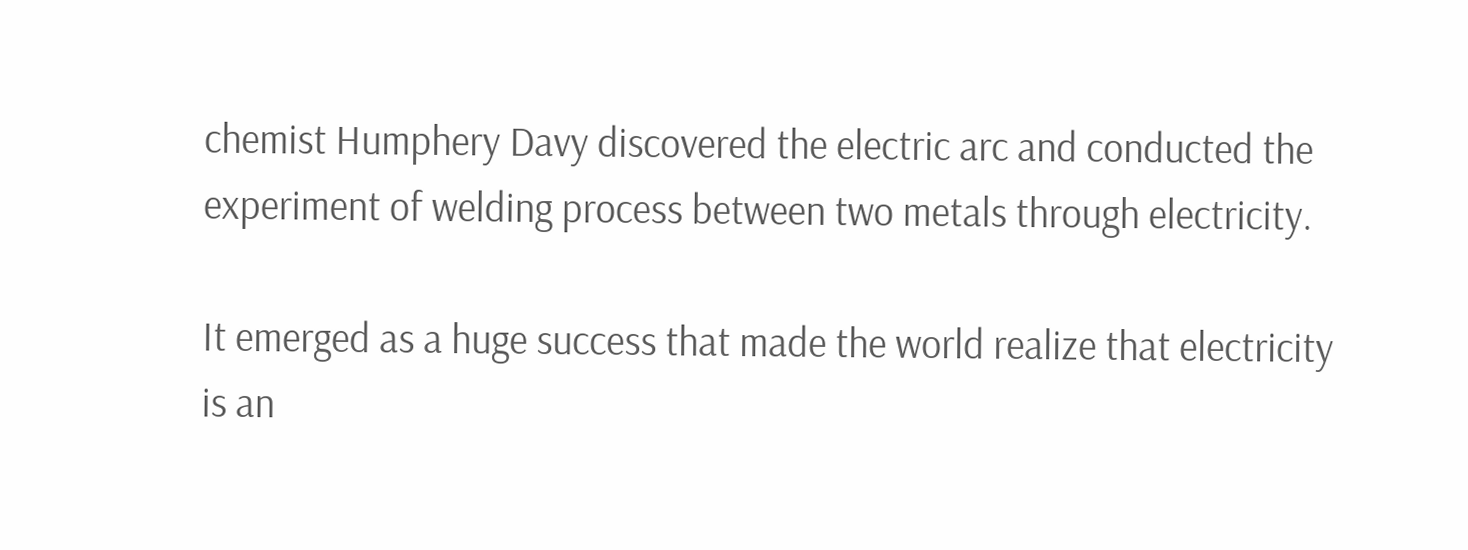chemist Humphery Davy discovered the electric arc and conducted the experiment of welding process between two metals through electricity.

It emerged as a huge success that made the world realize that electricity is an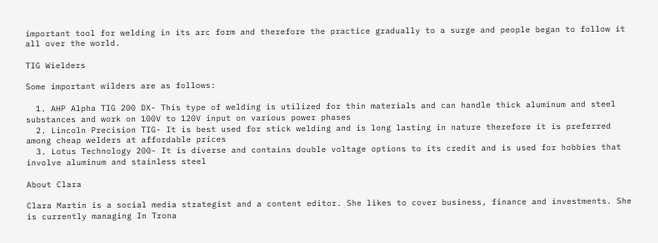important tool for welding in its arc form and therefore the practice gradually to a surge and people began to follow it all over the world.

TIG Wielders

Some important wilders are as follows:

  1. AHP Alpha TIG 200 DX- This type of welding is utilized for thin materials and can handle thick aluminum and steel substances and work on 100V to 120V input on various power phases
  2. Lincoln Precision TIG- It is best used for stick welding and is long lasting in nature therefore it is preferred among cheap welders at affordable prices
  3. Lotus Technology 200- It is diverse and contains double voltage options to its credit and is used for hobbies that involve aluminum and stainless steel

About Clara

Clara Martin is a social media strategist and a content editor. She likes to cover business, finance and investments. She is currently managing In Trona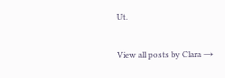Ut.

View all posts by Clara →